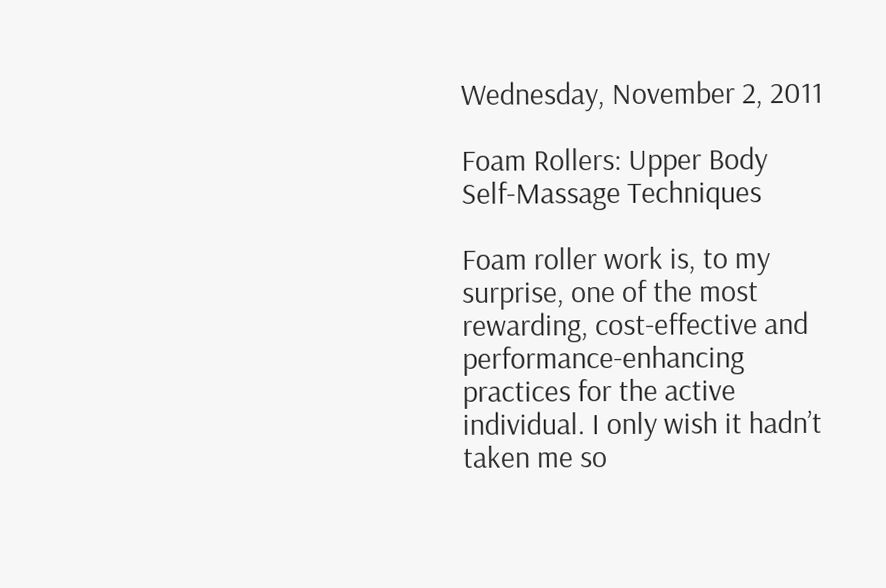Wednesday, November 2, 2011

Foam Rollers: Upper Body Self-Massage Techniques

Foam roller work is, to my surprise, one of the most rewarding, cost-effective and performance-enhancing practices for the active individual. I only wish it hadn’t taken me so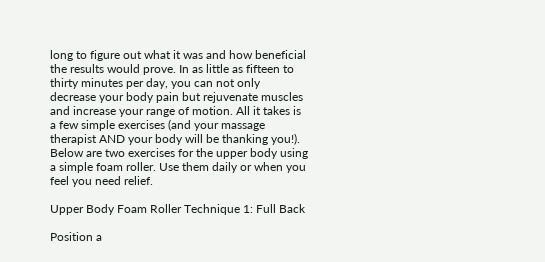long to figure out what it was and how beneficial the results would prove. In as little as fifteen to thirty minutes per day, you can not only decrease your body pain but rejuvenate muscles and increase your range of motion. All it takes is a few simple exercises (and your massage therapist AND your body will be thanking you!). Below are two exercises for the upper body using a simple foam roller. Use them daily or when you feel you need relief.

Upper Body Foam Roller Technique 1: Full Back

Position a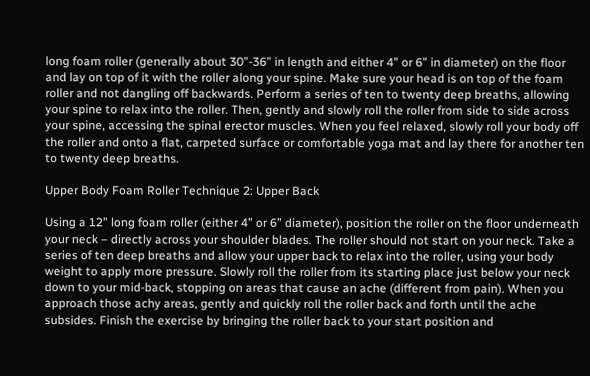long foam roller (generally about 30”-36” in length and either 4” or 6” in diameter) on the floor and lay on top of it with the roller along your spine. Make sure your head is on top of the foam roller and not dangling off backwards. Perform a series of ten to twenty deep breaths, allowing your spine to relax into the roller. Then, gently and slowly roll the roller from side to side across your spine, accessing the spinal erector muscles. When you feel relaxed, slowly roll your body off the roller and onto a flat, carpeted surface or comfortable yoga mat and lay there for another ten to twenty deep breaths.

Upper Body Foam Roller Technique 2: Upper Back

Using a 12” long foam roller (either 4” or 6” diameter), position the roller on the floor underneath your neck – directly across your shoulder blades. The roller should not start on your neck. Take a series of ten deep breaths and allow your upper back to relax into the roller, using your body weight to apply more pressure. Slowly roll the roller from its starting place just below your neck down to your mid-back, stopping on areas that cause an ache (different from pain). When you approach those achy areas, gently and quickly roll the roller back and forth until the ache subsides. Finish the exercise by bringing the roller back to your start position and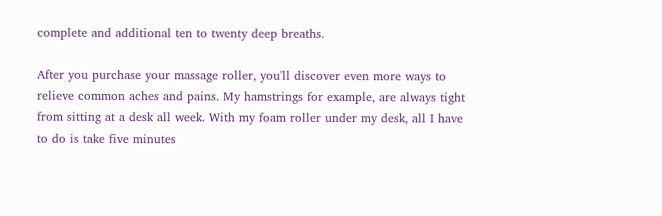complete and additional ten to twenty deep breaths.

After you purchase your massage roller, you'll discover even more ways to relieve common aches and pains. My hamstrings for example, are always tight from sitting at a desk all week. With my foam roller under my desk, all I have to do is take five minutes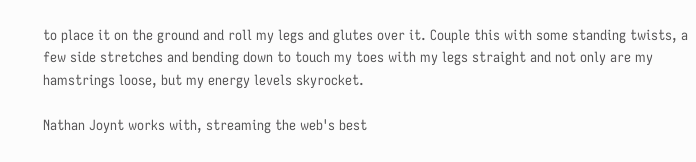to place it on the ground and roll my legs and glutes over it. Couple this with some standing twists, a few side stretches and bending down to touch my toes with my legs straight and not only are my hamstrings loose, but my energy levels skyrocket.

Nathan Joynt works with, streaming the web's best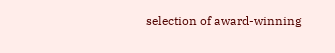selection of award-winning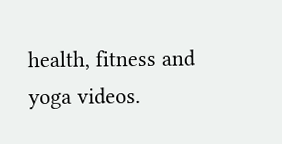health, fitness and yoga videos.